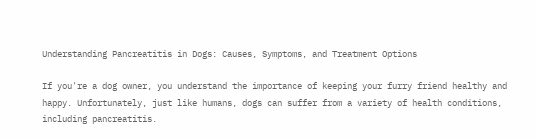Understanding Pancreatitis in Dogs: Causes, Symptoms, and Treatment Options

If you're a dog owner, you understand the importance of keeping your furry friend healthy and happy. Unfortunately, just like humans, dogs can suffer from a variety of health conditions, including pancreatitis.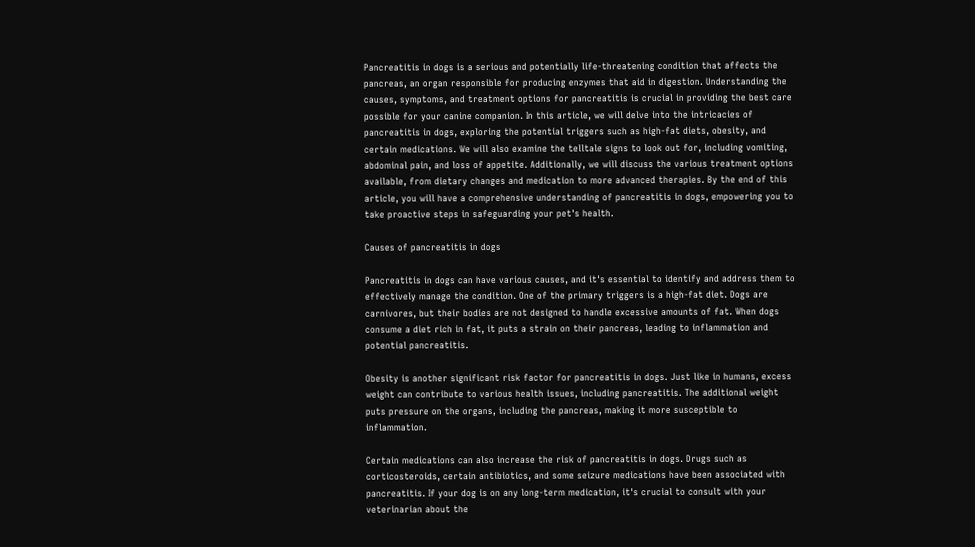Pancreatitis in dogs is a serious and potentially life-threatening condition that affects the pancreas, an organ responsible for producing enzymes that aid in digestion. Understanding the causes, symptoms, and treatment options for pancreatitis is crucial in providing the best care possible for your canine companion. In this article, we will delve into the intricacies of pancreatitis in dogs, exploring the potential triggers such as high-fat diets, obesity, and certain medications. We will also examine the telltale signs to look out for, including vomiting, abdominal pain, and loss of appetite. Additionally, we will discuss the various treatment options available, from dietary changes and medication to more advanced therapies. By the end of this article, you will have a comprehensive understanding of pancreatitis in dogs, empowering you to take proactive steps in safeguarding your pet's health.

Causes of pancreatitis in dogs

Pancreatitis in dogs can have various causes, and it's essential to identify and address them to effectively manage the condition. One of the primary triggers is a high-fat diet. Dogs are carnivores, but their bodies are not designed to handle excessive amounts of fat. When dogs consume a diet rich in fat, it puts a strain on their pancreas, leading to inflammation and potential pancreatitis.

Obesity is another significant risk factor for pancreatitis in dogs. Just like in humans, excess weight can contribute to various health issues, including pancreatitis. The additional weight puts pressure on the organs, including the pancreas, making it more susceptible to inflammation.

Certain medications can also increase the risk of pancreatitis in dogs. Drugs such as corticosteroids, certain antibiotics, and some seizure medications have been associated with pancreatitis. If your dog is on any long-term medication, it's crucial to consult with your veterinarian about the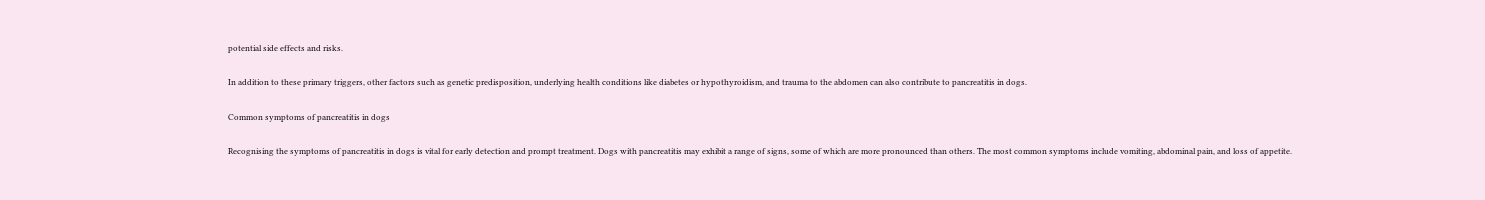potential side effects and risks.

In addition to these primary triggers, other factors such as genetic predisposition, underlying health conditions like diabetes or hypothyroidism, and trauma to the abdomen can also contribute to pancreatitis in dogs.

Common symptoms of pancreatitis in dogs

Recognising the symptoms of pancreatitis in dogs is vital for early detection and prompt treatment. Dogs with pancreatitis may exhibit a range of signs, some of which are more pronounced than others. The most common symptoms include vomiting, abdominal pain, and loss of appetite.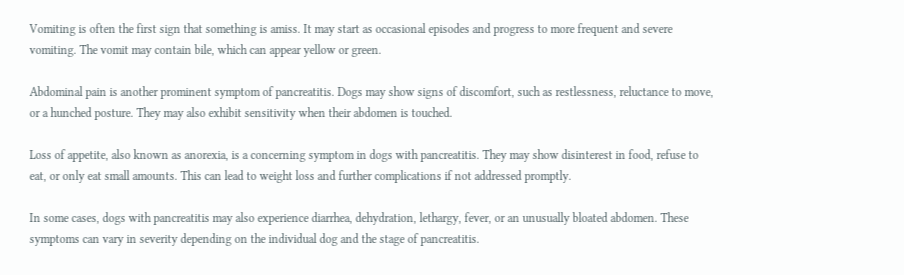Vomiting is often the first sign that something is amiss. It may start as occasional episodes and progress to more frequent and severe vomiting. The vomit may contain bile, which can appear yellow or green.

Abdominal pain is another prominent symptom of pancreatitis. Dogs may show signs of discomfort, such as restlessness, reluctance to move, or a hunched posture. They may also exhibit sensitivity when their abdomen is touched.

Loss of appetite, also known as anorexia, is a concerning symptom in dogs with pancreatitis. They may show disinterest in food, refuse to eat, or only eat small amounts. This can lead to weight loss and further complications if not addressed promptly.

In some cases, dogs with pancreatitis may also experience diarrhea, dehydration, lethargy, fever, or an unusually bloated abdomen. These symptoms can vary in severity depending on the individual dog and the stage of pancreatitis.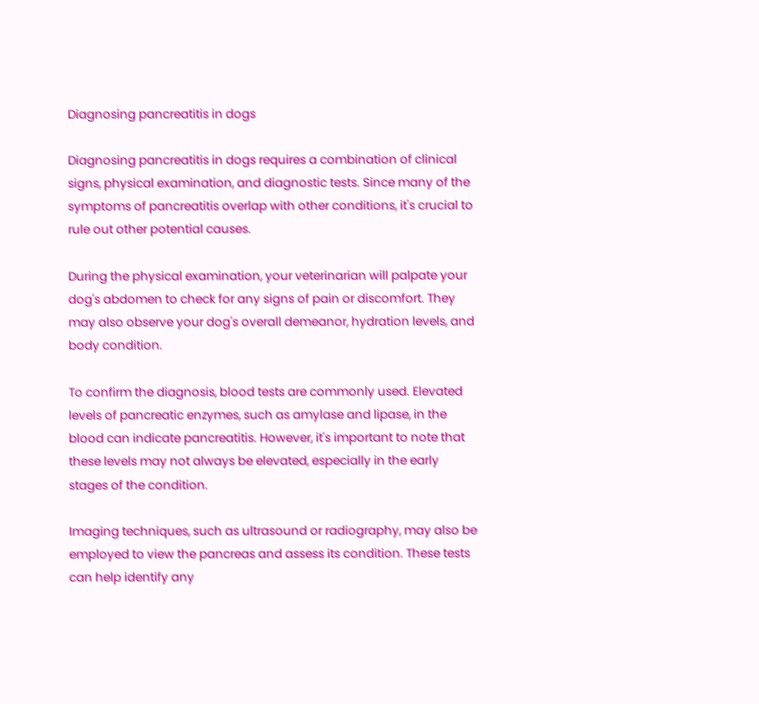Diagnosing pancreatitis in dogs

Diagnosing pancreatitis in dogs requires a combination of clinical signs, physical examination, and diagnostic tests. Since many of the symptoms of pancreatitis overlap with other conditions, it's crucial to rule out other potential causes.

During the physical examination, your veterinarian will palpate your dog's abdomen to check for any signs of pain or discomfort. They may also observe your dog's overall demeanor, hydration levels, and body condition.

To confirm the diagnosis, blood tests are commonly used. Elevated levels of pancreatic enzymes, such as amylase and lipase, in the blood can indicate pancreatitis. However, it's important to note that these levels may not always be elevated, especially in the early stages of the condition.

Imaging techniques, such as ultrasound or radiography, may also be employed to view the pancreas and assess its condition. These tests can help identify any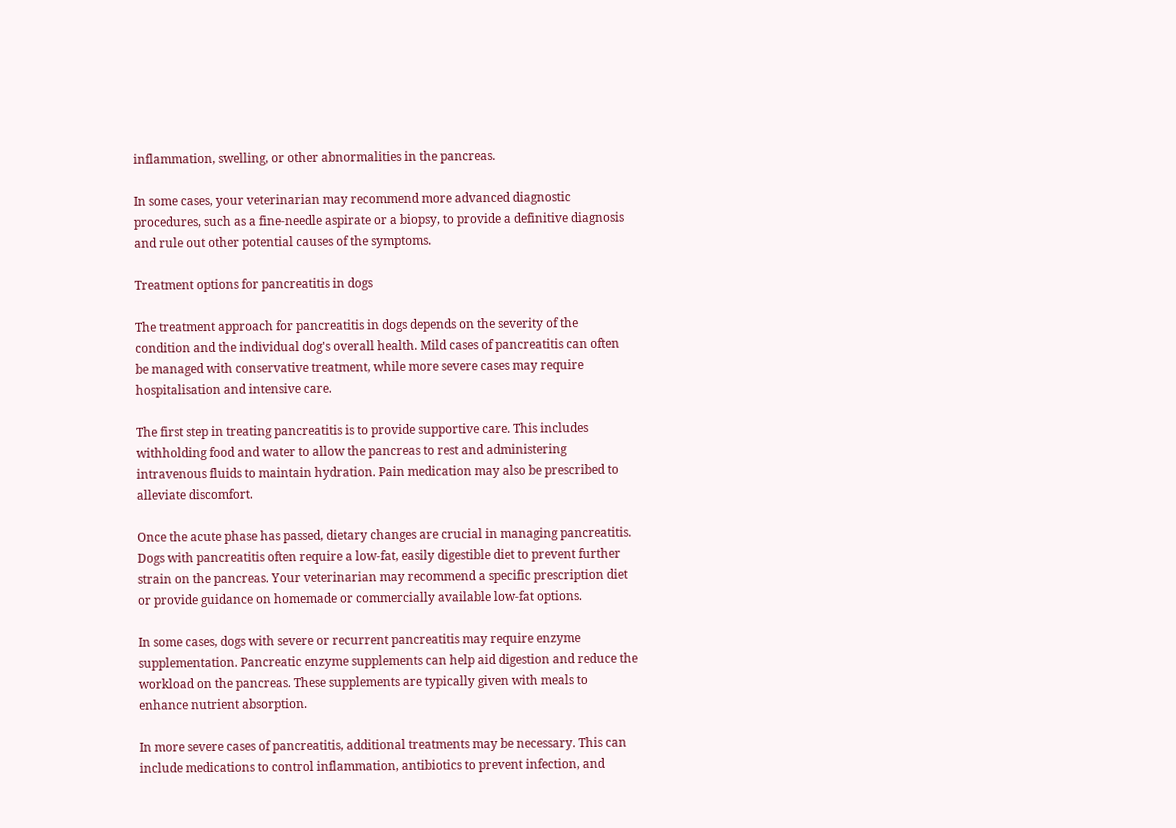inflammation, swelling, or other abnormalities in the pancreas.

In some cases, your veterinarian may recommend more advanced diagnostic procedures, such as a fine-needle aspirate or a biopsy, to provide a definitive diagnosis and rule out other potential causes of the symptoms.

Treatment options for pancreatitis in dogs

The treatment approach for pancreatitis in dogs depends on the severity of the condition and the individual dog's overall health. Mild cases of pancreatitis can often be managed with conservative treatment, while more severe cases may require hospitalisation and intensive care.

The first step in treating pancreatitis is to provide supportive care. This includes withholding food and water to allow the pancreas to rest and administering intravenous fluids to maintain hydration. Pain medication may also be prescribed to alleviate discomfort.

Once the acute phase has passed, dietary changes are crucial in managing pancreatitis. Dogs with pancreatitis often require a low-fat, easily digestible diet to prevent further strain on the pancreas. Your veterinarian may recommend a specific prescription diet or provide guidance on homemade or commercially available low-fat options.

In some cases, dogs with severe or recurrent pancreatitis may require enzyme supplementation. Pancreatic enzyme supplements can help aid digestion and reduce the workload on the pancreas. These supplements are typically given with meals to enhance nutrient absorption.

In more severe cases of pancreatitis, additional treatments may be necessary. This can include medications to control inflammation, antibiotics to prevent infection, and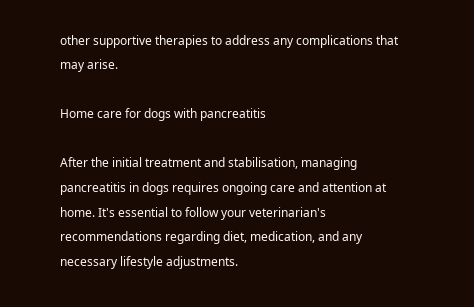other supportive therapies to address any complications that may arise.

Home care for dogs with pancreatitis

After the initial treatment and stabilisation, managing pancreatitis in dogs requires ongoing care and attention at home. It's essential to follow your veterinarian's recommendations regarding diet, medication, and any necessary lifestyle adjustments.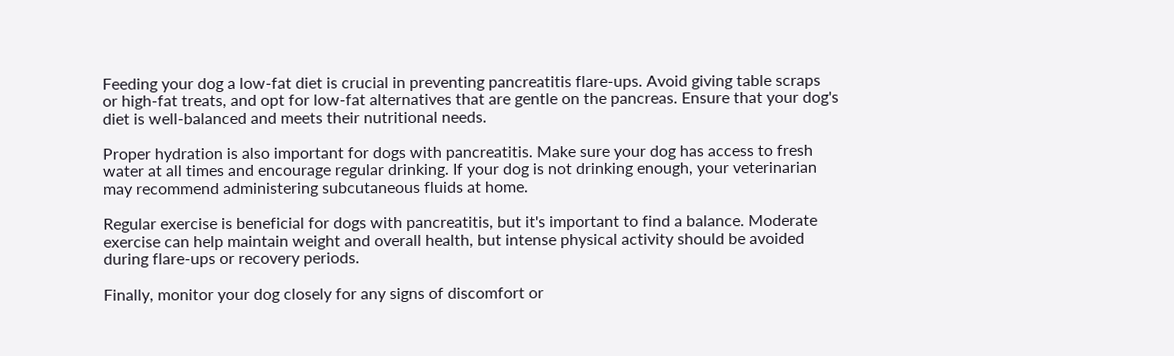Feeding your dog a low-fat diet is crucial in preventing pancreatitis flare-ups. Avoid giving table scraps or high-fat treats, and opt for low-fat alternatives that are gentle on the pancreas. Ensure that your dog's diet is well-balanced and meets their nutritional needs.

Proper hydration is also important for dogs with pancreatitis. Make sure your dog has access to fresh water at all times and encourage regular drinking. If your dog is not drinking enough, your veterinarian may recommend administering subcutaneous fluids at home.

Regular exercise is beneficial for dogs with pancreatitis, but it's important to find a balance. Moderate exercise can help maintain weight and overall health, but intense physical activity should be avoided during flare-ups or recovery periods.

Finally, monitor your dog closely for any signs of discomfort or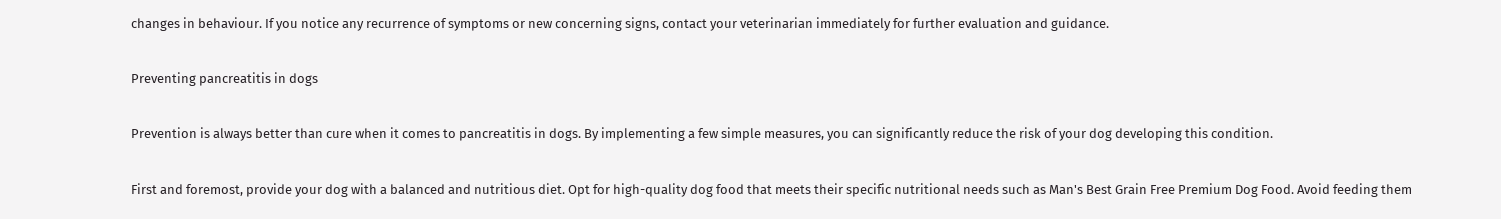changes in behaviour. If you notice any recurrence of symptoms or new concerning signs, contact your veterinarian immediately for further evaluation and guidance.

Preventing pancreatitis in dogs

Prevention is always better than cure when it comes to pancreatitis in dogs. By implementing a few simple measures, you can significantly reduce the risk of your dog developing this condition.

First and foremost, provide your dog with a balanced and nutritious diet. Opt for high-quality dog food that meets their specific nutritional needs such as Man's Best Grain Free Premium Dog Food. Avoid feeding them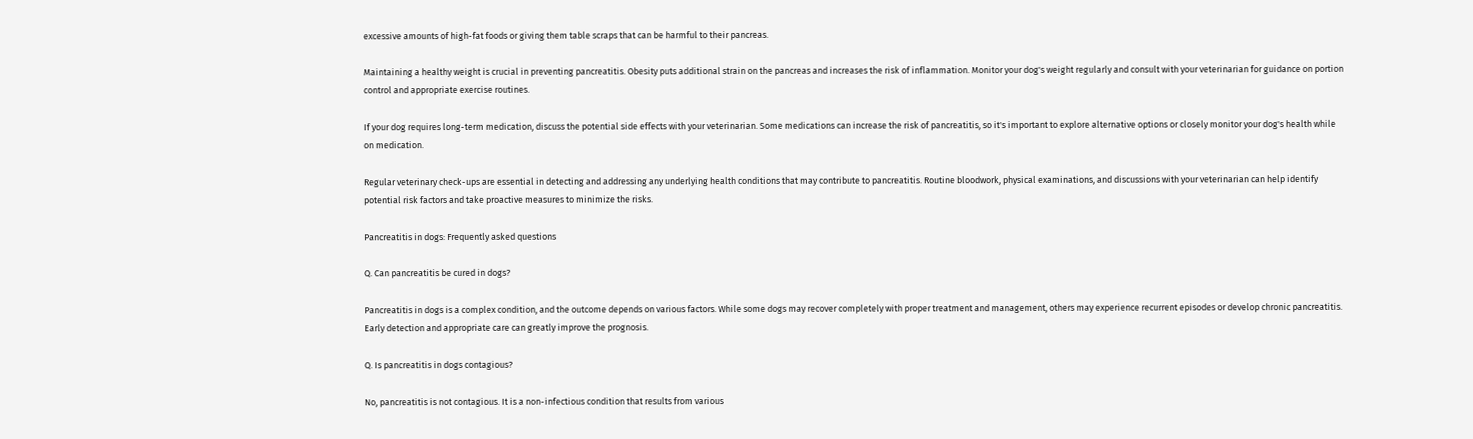excessive amounts of high-fat foods or giving them table scraps that can be harmful to their pancreas.

Maintaining a healthy weight is crucial in preventing pancreatitis. Obesity puts additional strain on the pancreas and increases the risk of inflammation. Monitor your dog's weight regularly and consult with your veterinarian for guidance on portion control and appropriate exercise routines.

If your dog requires long-term medication, discuss the potential side effects with your veterinarian. Some medications can increase the risk of pancreatitis, so it's important to explore alternative options or closely monitor your dog's health while on medication.

Regular veterinary check-ups are essential in detecting and addressing any underlying health conditions that may contribute to pancreatitis. Routine bloodwork, physical examinations, and discussions with your veterinarian can help identify potential risk factors and take proactive measures to minimize the risks.

Pancreatitis in dogs: Frequently asked questions

Q. Can pancreatitis be cured in dogs?

Pancreatitis in dogs is a complex condition, and the outcome depends on various factors. While some dogs may recover completely with proper treatment and management, others may experience recurrent episodes or develop chronic pancreatitis. Early detection and appropriate care can greatly improve the prognosis.

Q. Is pancreatitis in dogs contagious?

No, pancreatitis is not contagious. It is a non-infectious condition that results from various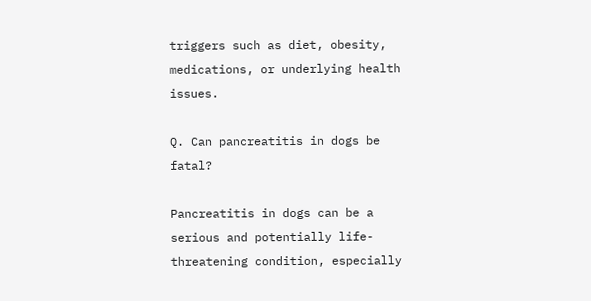triggers such as diet, obesity, medications, or underlying health issues.

Q. Can pancreatitis in dogs be fatal?

Pancreatitis in dogs can be a serious and potentially life-threatening condition, especially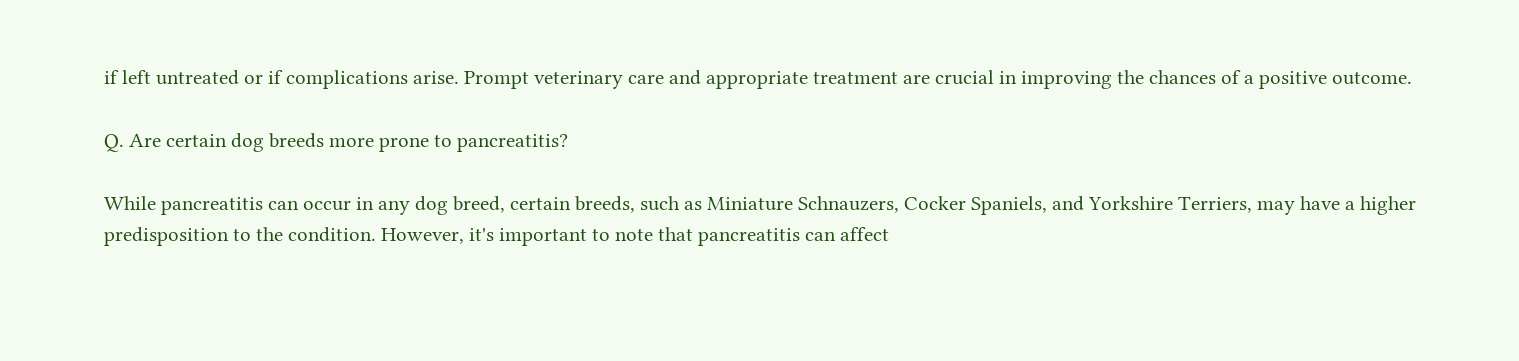if left untreated or if complications arise. Prompt veterinary care and appropriate treatment are crucial in improving the chances of a positive outcome.

Q. Are certain dog breeds more prone to pancreatitis?

While pancreatitis can occur in any dog breed, certain breeds, such as Miniature Schnauzers, Cocker Spaniels, and Yorkshire Terriers, may have a higher predisposition to the condition. However, it's important to note that pancreatitis can affect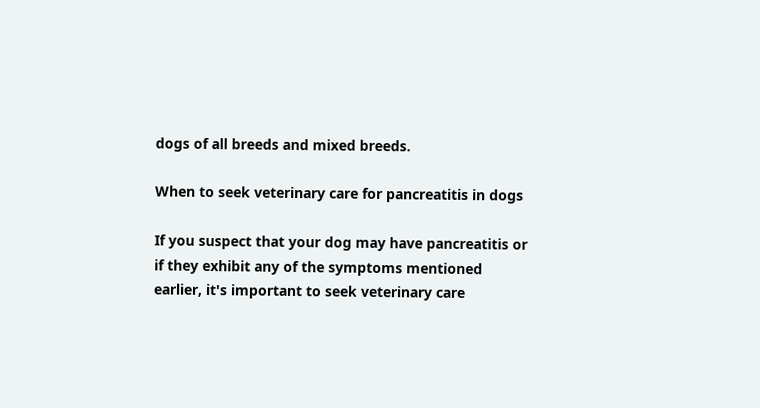dogs of all breeds and mixed breeds.

When to seek veterinary care for pancreatitis in dogs

If you suspect that your dog may have pancreatitis or if they exhibit any of the symptoms mentioned earlier, it's important to seek veterinary care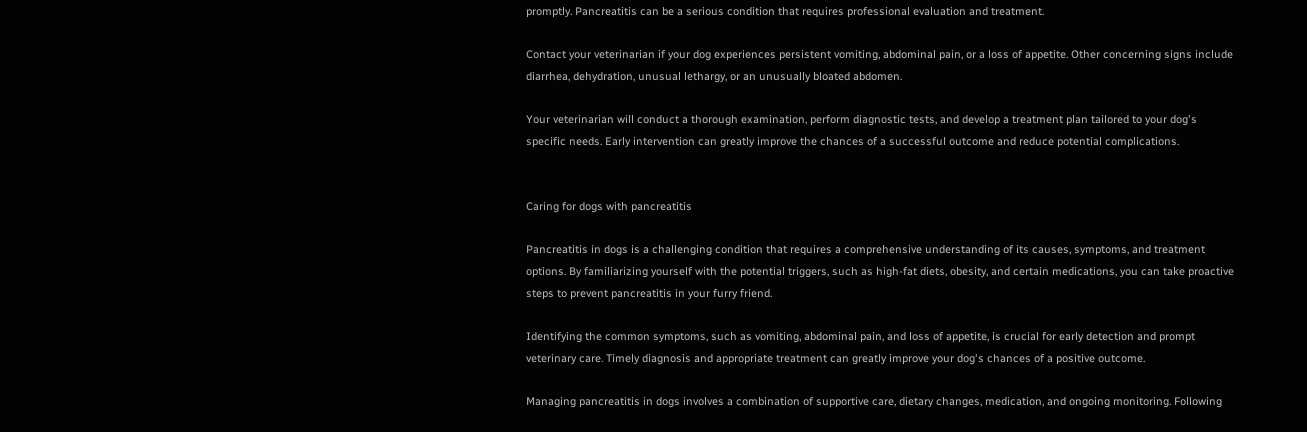promptly. Pancreatitis can be a serious condition that requires professional evaluation and treatment.

Contact your veterinarian if your dog experiences persistent vomiting, abdominal pain, or a loss of appetite. Other concerning signs include diarrhea, dehydration, unusual lethargy, or an unusually bloated abdomen.

Your veterinarian will conduct a thorough examination, perform diagnostic tests, and develop a treatment plan tailored to your dog's specific needs. Early intervention can greatly improve the chances of a successful outcome and reduce potential complications.


Caring for dogs with pancreatitis

Pancreatitis in dogs is a challenging condition that requires a comprehensive understanding of its causes, symptoms, and treatment options. By familiarizing yourself with the potential triggers, such as high-fat diets, obesity, and certain medications, you can take proactive steps to prevent pancreatitis in your furry friend.

Identifying the common symptoms, such as vomiting, abdominal pain, and loss of appetite, is crucial for early detection and prompt veterinary care. Timely diagnosis and appropriate treatment can greatly improve your dog's chances of a positive outcome.

Managing pancreatitis in dogs involves a combination of supportive care, dietary changes, medication, and ongoing monitoring. Following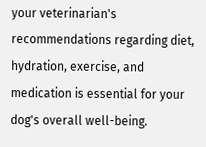your veterinarian's recommendations regarding diet, hydration, exercise, and medication is essential for your dog's overall well-being.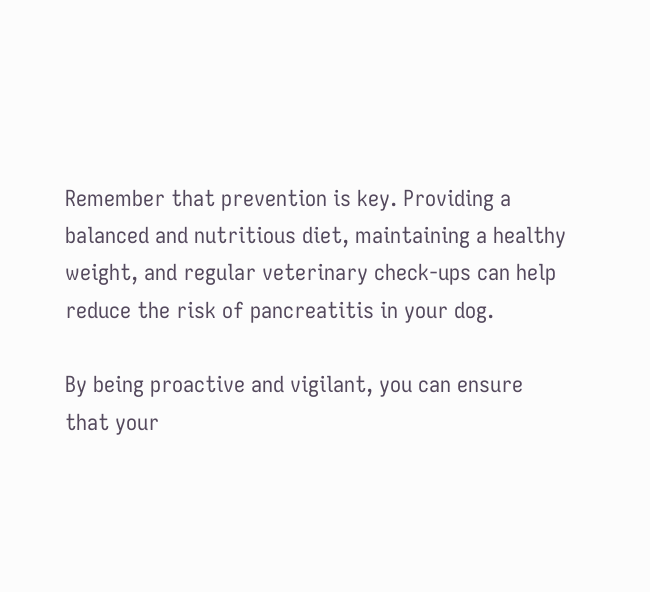Remember that prevention is key. Providing a balanced and nutritious diet, maintaining a healthy weight, and regular veterinary check-ups can help reduce the risk of pancreatitis in your dog.

By being proactive and vigilant, you can ensure that your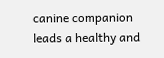canine companion leads a healthy and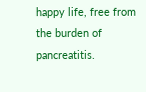happy life, free from the burden of pancreatitis.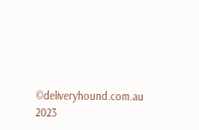©deliveryhound.com.au 2023